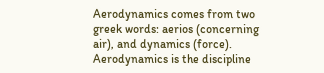Aerodynamics comes from two greek words: aerios (concerning air), and dynamics (force). Aerodynamics is the discipline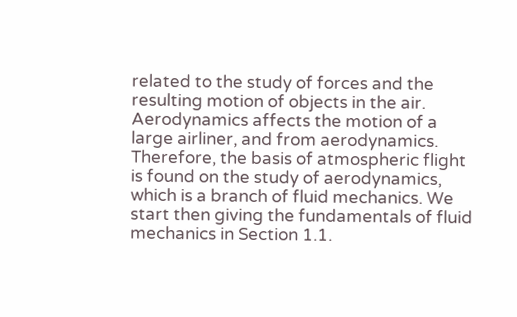related to the study of forces and the resulting motion of objects in the air. Aerodynamics affects the motion of a large airliner, and from aerodynamics. Therefore, the basis of atmospheric flight is found on the study of aerodynamics, which is a branch of fluid mechanics. We start then giving the fundamentals of fluid mechanics in Section 1.1.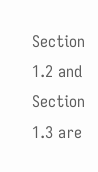Section 1.2 and Section 1.3 are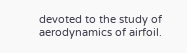devoted to the study of aerodynamics of airfoil.